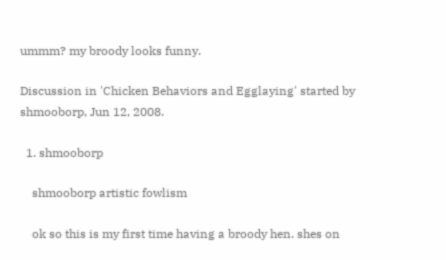ummm? my broody looks funny.

Discussion in 'Chicken Behaviors and Egglaying' started by shmooborp, Jun 12, 2008.

  1. shmooborp

    shmooborp artistic fowlism

    ok so this is my first time having a broody hen. shes on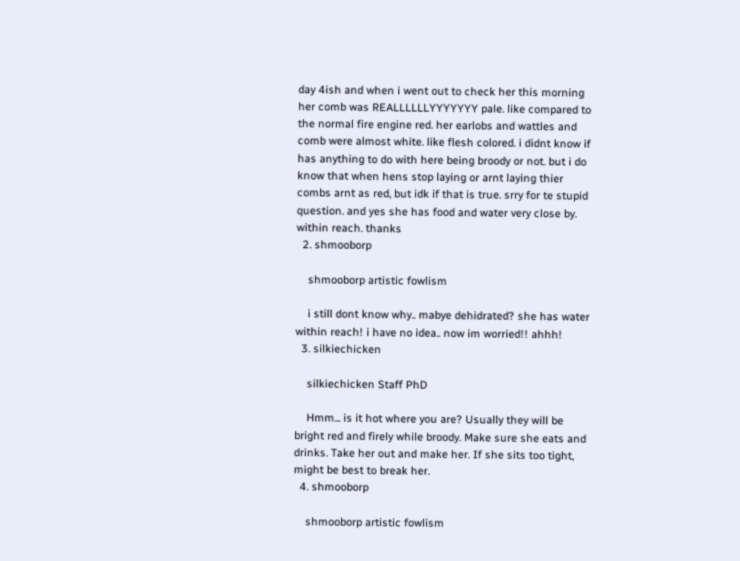day 4ish and when i went out to check her this morning her comb was REALLLLLLYYYYYYY pale. like compared to the normal fire engine red. her earlobs and wattles and comb were almost white. like flesh colored. i didnt know if has anything to do with here being broody or not. but i do know that when hens stop laying or arnt laying thier combs arnt as red, but idk if that is true. srry for te stupid question. and yes she has food and water very close by. within reach. thanks
  2. shmooborp

    shmooborp artistic fowlism

    i still dont know why.. mabye dehidrated? she has water within reach! i have no idea.. now im worried!! ahhh!
  3. silkiechicken

    silkiechicken Staff PhD

    Hmm... is it hot where you are? Usually they will be bright red and firely while broody. Make sure she eats and drinks. Take her out and make her. If she sits too tight, might be best to break her.
  4. shmooborp

    shmooborp artistic fowlism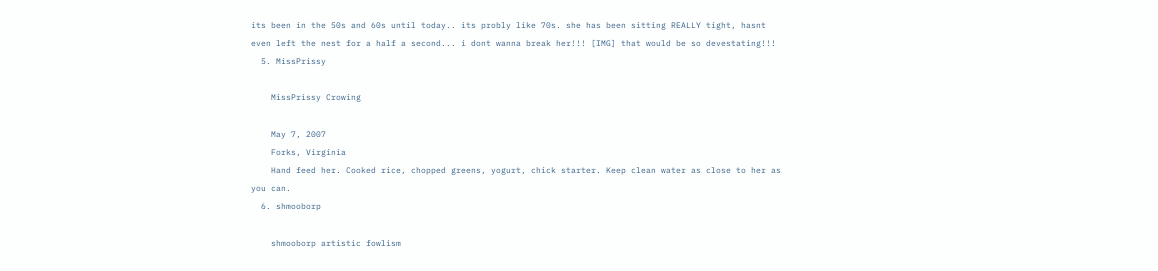its been in the 50s and 60s until today.. its probly like 70s. she has been sitting REALLY tight, hasnt even left the nest for a half a second... i dont wanna break her!!! [IMG] that would be so devestating!!!
  5. MissPrissy

    MissPrissy Crowing

    May 7, 2007
    Forks, Virginia
    Hand feed her. Cooked rice, chopped greens, yogurt, chick starter. Keep clean water as close to her as you can.
  6. shmooborp

    shmooborp artistic fowlism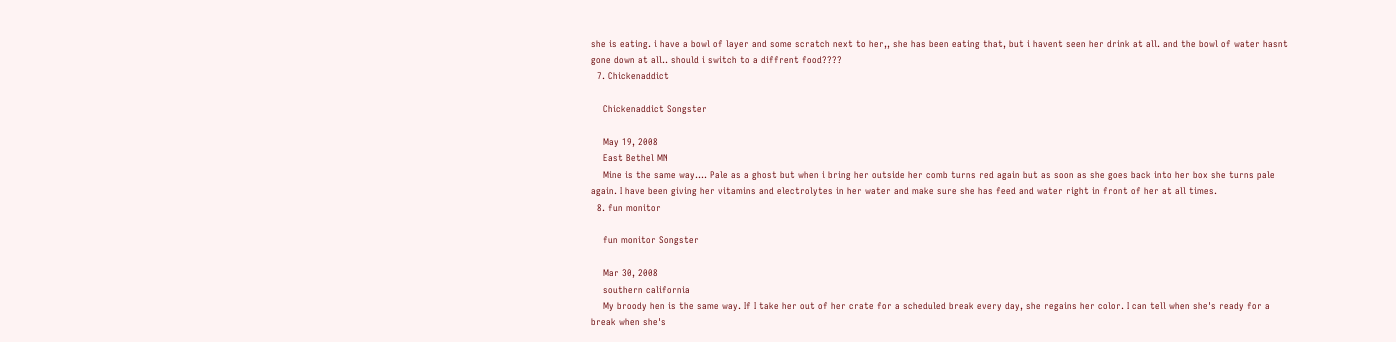she is eating. i have a bowl of layer and some scratch next to her,, she has been eating that, but i havent seen her drink at all. and the bowl of water hasnt gone down at all.. should i switch to a diffrent food????
  7. Chickenaddict

    Chickenaddict Songster

    May 19, 2008
    East Bethel MN
    Mine is the same way.... Pale as a ghost but when i bring her outside her comb turns red again but as soon as she goes back into her box she turns pale again. I have been giving her vitamins and electrolytes in her water and make sure she has feed and water right in front of her at all times.
  8. fun monitor

    fun monitor Songster

    Mar 30, 2008
    southern california
    My broody hen is the same way. If I take her out of her crate for a scheduled break every day, she regains her color. I can tell when she's ready for a break when she's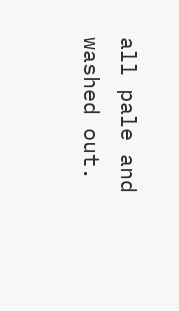all pale and washed out.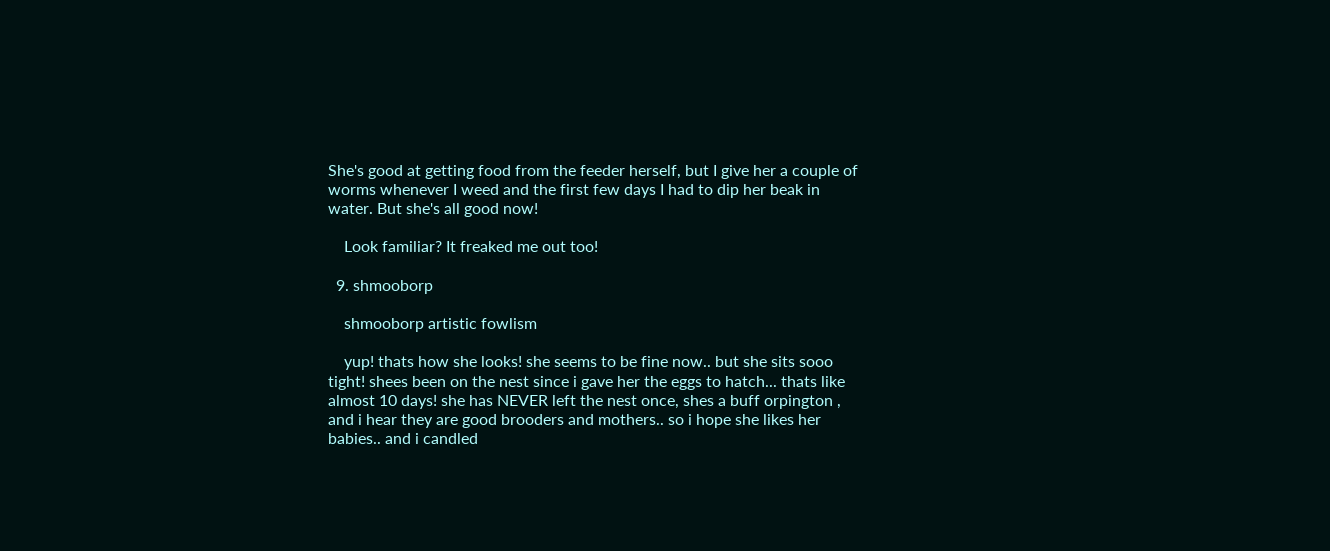She's good at getting food from the feeder herself, but I give her a couple of worms whenever I weed and the first few days I had to dip her beak in water. But she's all good now!

    Look familiar? It freaked me out too!

  9. shmooborp

    shmooborp artistic fowlism

    yup! thats how she looks! she seems to be fine now.. but she sits sooo tight! shees been on the nest since i gave her the eggs to hatch... thats like almost 10 days! she has NEVER left the nest once, shes a buff orpington , and i hear they are good brooders and mothers.. so i hope she likes her babies.. and i candled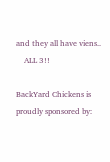and they all have viens..
    ALL 3!!

BackYard Chickens is proudly sponsored by: